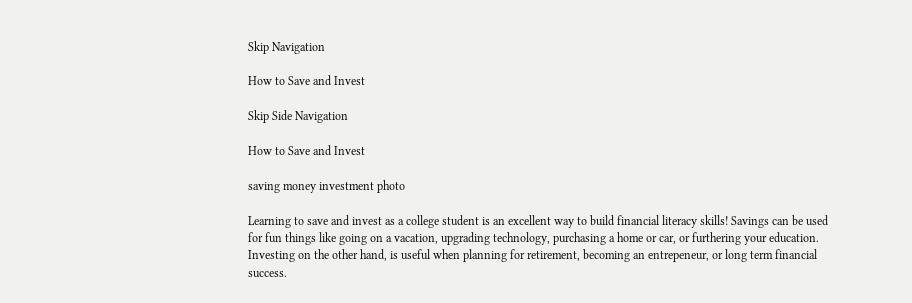Skip Navigation

How to Save and Invest

Skip Side Navigation

How to Save and Invest

saving money investment photo

Learning to save and invest as a college student is an excellent way to build financial literacy skills! Savings can be used for fun things like going on a vacation, upgrading technology, purchasing a home or car, or furthering your education. Investing on the other hand, is useful when planning for retirement, becoming an entrepeneur, or long term financial success.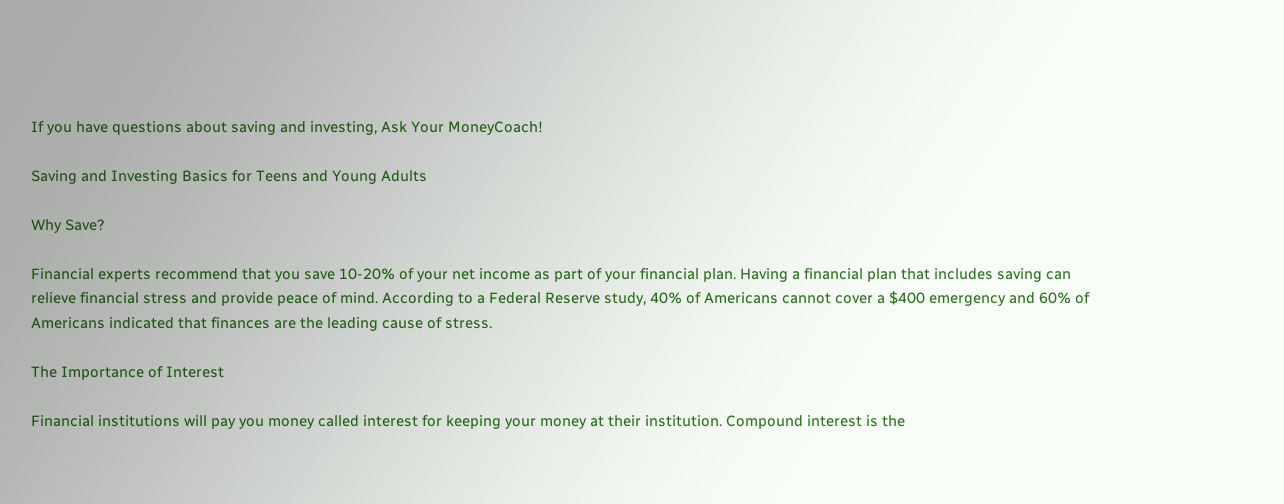If you have questions about saving and investing, Ask Your MoneyCoach!

Saving and Investing Basics for Teens and Young Adults

Why Save?

Financial experts recommend that you save 10-20% of your net income as part of your financial plan. Having a financial plan that includes saving can relieve financial stress and provide peace of mind. According to a Federal Reserve study, 40% of Americans cannot cover a $400 emergency and 60% of Americans indicated that finances are the leading cause of stress.

The Importance of Interest

Financial institutions will pay you money called interest for keeping your money at their institution. Compound interest is the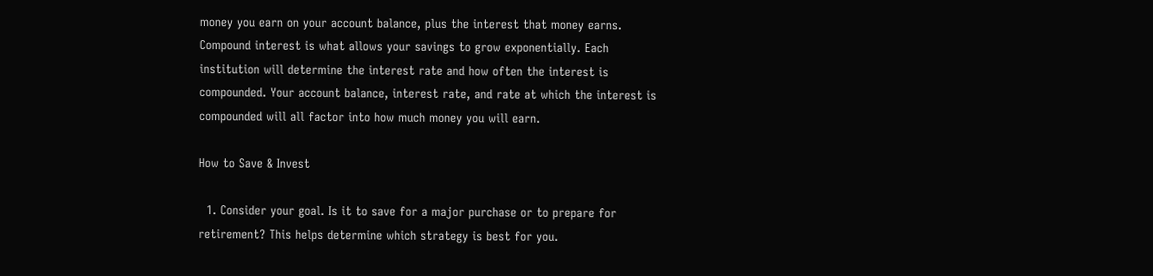money you earn on your account balance, plus the interest that money earns. Compound interest is what allows your savings to grow exponentially. Each institution will determine the interest rate and how often the interest is compounded. Your account balance, interest rate, and rate at which the interest is compounded will all factor into how much money you will earn.

How to Save & Invest

  1. Consider your goal. Is it to save for a major purchase or to prepare for retirement? This helps determine which strategy is best for you.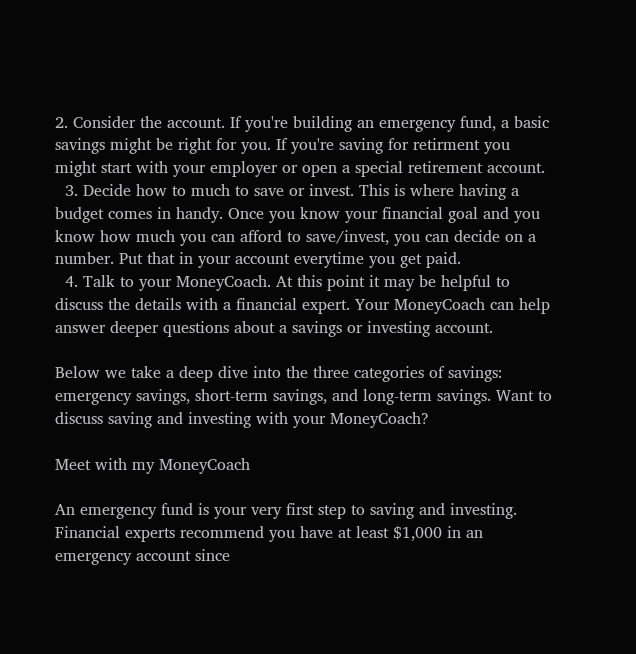2. Consider the account. If you're building an emergency fund, a basic savings might be right for you. If you're saving for retirment you might start with your employer or open a special retirement account.
  3. Decide how to much to save or invest. This is where having a budget comes in handy. Once you know your financial goal and you know how much you can afford to save/invest, you can decide on a number. Put that in your account everytime you get paid.
  4. Talk to your MoneyCoach. At this point it may be helpful to discuss the details with a financial expert. Your MoneyCoach can help answer deeper questions about a savings or investing account.

Below we take a deep dive into the three categories of savings: emergency savings, short-term savings, and long-term savings. Want to discuss saving and investing with your MoneyCoach?

Meet with my MoneyCoach

An emergency fund is your very first step to saving and investing. Financial experts recommend you have at least $1,000 in an emergency account since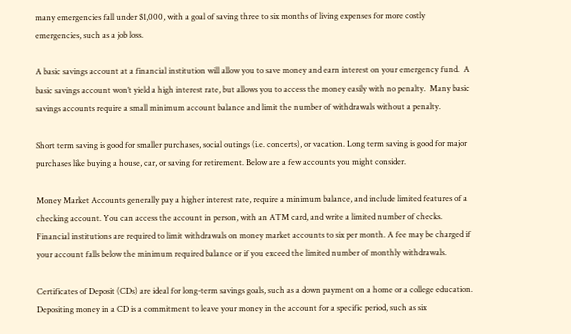many emergencies fall under $1,000, with a goal of saving three to six months of living expenses for more costly emergencies, such as a job loss.

A basic savings account at a financial institution will allow you to save money and earn interest on your emergency fund.  A basic savings account won’t yield a high interest rate, but allows you to access the money easily with no penalty.  Many basic savings accounts require a small minimum account balance and limit the number of withdrawals without a penalty.

Short term saving is good for smaller purchases, social outings (i.e. concerts), or vacation. Long term saving is good for major purchases like buying a house, car, or saving for retirement. Below are a few accounts you might consider.

Money Market Accounts generally pay a higher interest rate, require a minimum balance, and include limited features of a checking account. You can access the account in person, with an ATM card, and write a limited number of checks. Financial institutions are required to limit withdrawals on money market accounts to six per month. A fee may be charged if your account falls below the minimum required balance or if you exceed the limited number of monthly withdrawals.

Certificates of Deposit (CDs) are ideal for long-term savings goals, such as a down payment on a home or a college education. Depositing money in a CD is a commitment to leave your money in the account for a specific period, such as six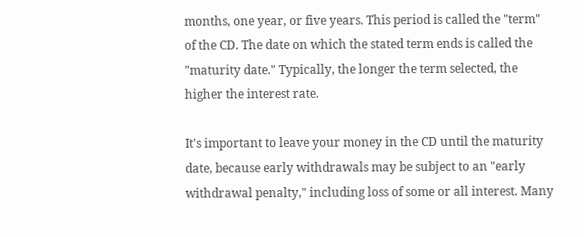months, one year, or five years. This period is called the "term" of the CD. The date on which the stated term ends is called the "maturity date." Typically, the longer the term selected, the higher the interest rate.

It's important to leave your money in the CD until the maturity date, because early withdrawals may be subject to an "early withdrawal penalty," including loss of some or all interest. Many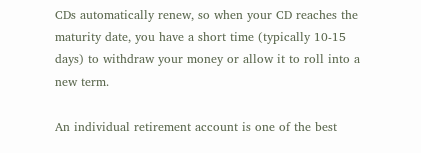CDs automatically renew, so when your CD reaches the maturity date, you have a short time (typically 10-15 days) to withdraw your money or allow it to roll into a new term.

An individual retirement account is one of the best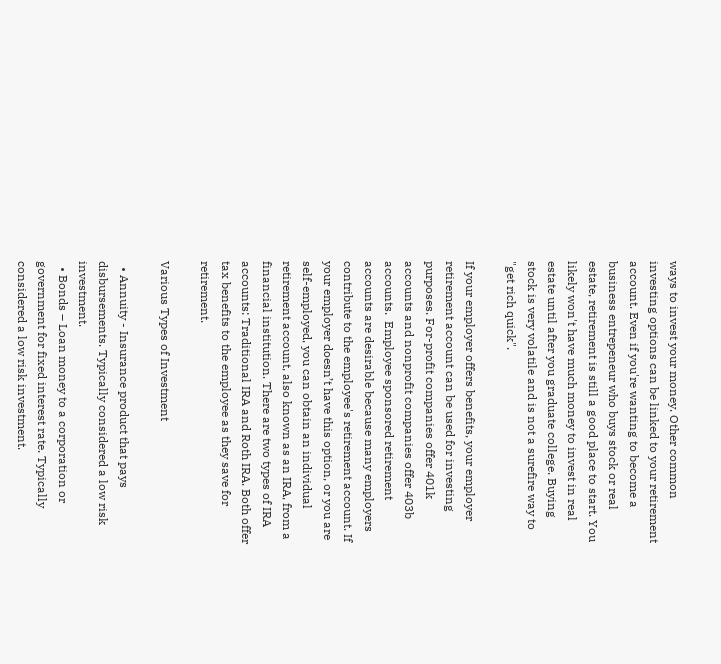ways to invest your money. Other common investing options can be linked to your retirement account. Even if you're wanting to become a business entrepeneur who buys stock or real estate, retirement is still a good place to start. You likely won't have much money to invest in real estate until after you graduate college. Buying stock is very volatile and is not a surefire way to "get rich quick".

If your employer offers benefits, your employer retirement account can be used for investing purposes. For-profit companies offer 401k accounts and nonprofit companies offer 403b accounts.  Employee sponsored retirement accounts are desirable because many employers contribute to the employee's retirement account. If your employer doesn’t have this option, or you are self-employed, you can obtain an individual retirement account, also known as an IRA, from a financial institution. There are two types of IRA accounts: Traditional IRA and Roth IRA. Both offer tax benefits to the employee as they save for retirement.

Various Types of Investment

  • Annuity - Insurance product that pays disbursements. Typically considered a low risk investment.
  • Bonds – Loan money to a corporation or government for fixed interest rate. Typically considered a low risk investment.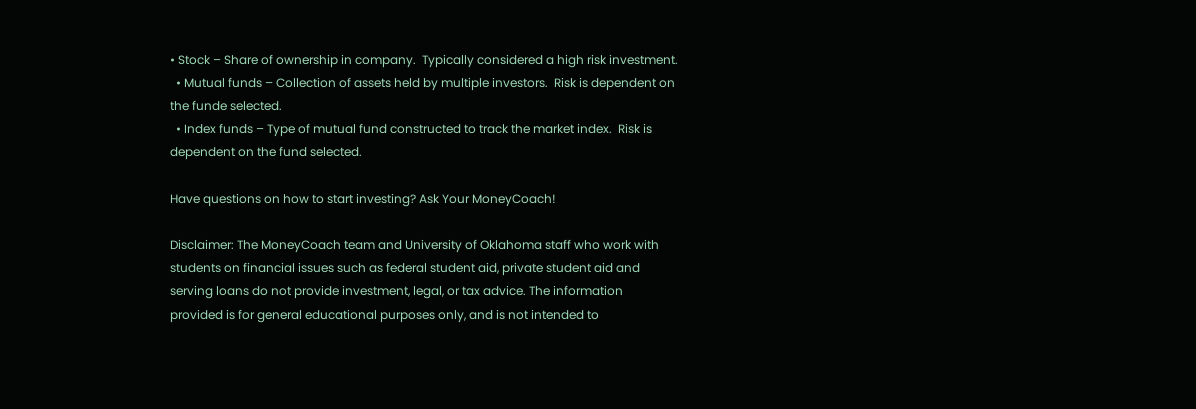• Stock – Share of ownership in company.  Typically considered a high risk investment.
  • Mutual funds – Collection of assets held by multiple investors.  Risk is dependent on the funde selected.
  • Index funds – Type of mutual fund constructed to track the market index.  Risk is dependent on the fund selected.

Have questions on how to start investing? Ask Your MoneyCoach!

Disclaimer: The MoneyCoach team and University of Oklahoma staff who work with students on financial issues such as federal student aid, private student aid and serving loans do not provide investment, legal, or tax advice. The information provided is for general educational purposes only, and is not intended to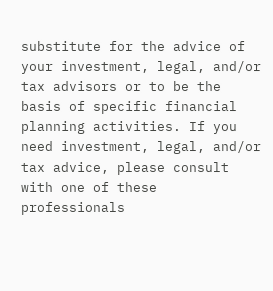substitute for the advice of your investment, legal, and/or tax advisors or to be the basis of specific financial planning activities. If you need investment, legal, and/or tax advice, please consult with one of these professionals